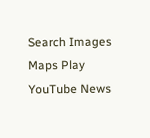Search Images Maps Play YouTube News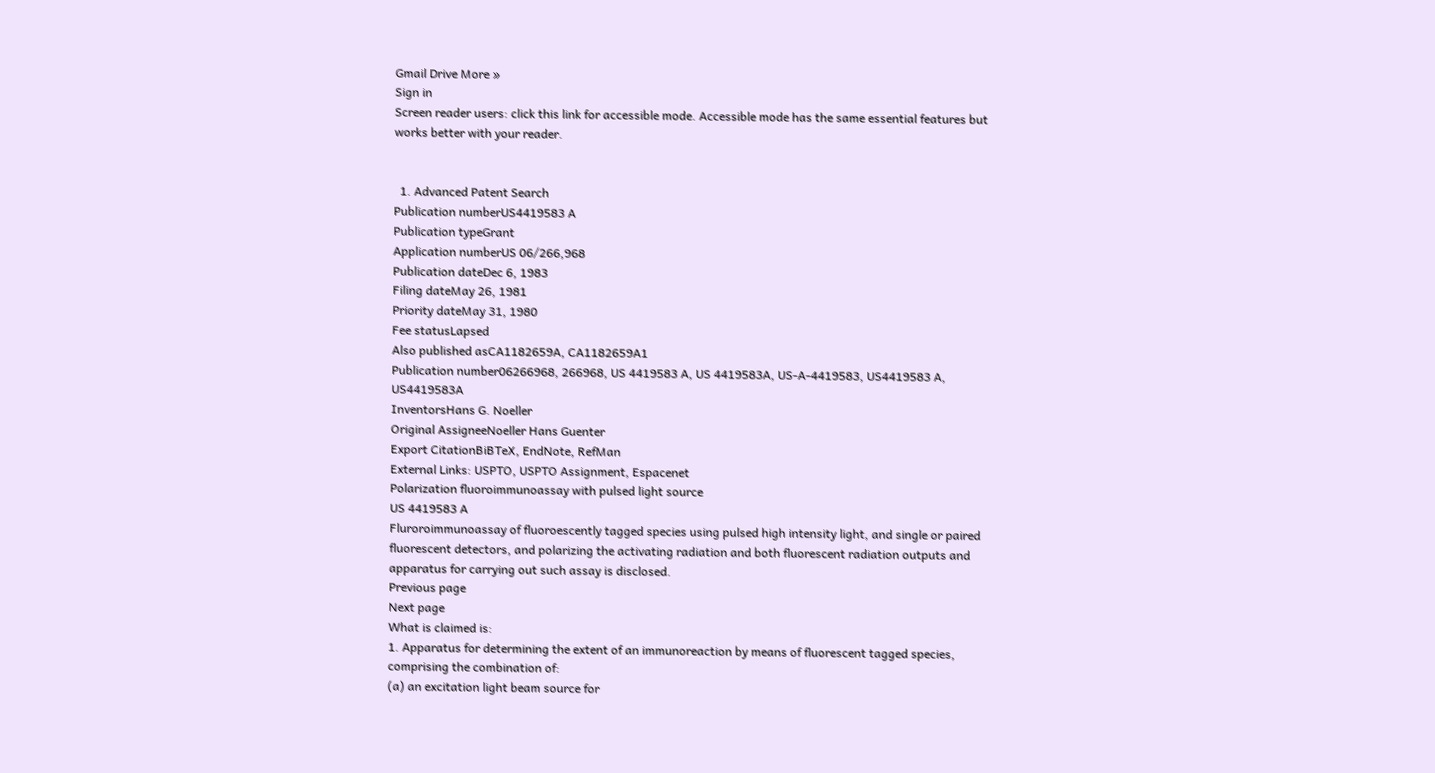Gmail Drive More »
Sign in
Screen reader users: click this link for accessible mode. Accessible mode has the same essential features but works better with your reader.


  1. Advanced Patent Search
Publication numberUS4419583 A
Publication typeGrant
Application numberUS 06/266,968
Publication dateDec 6, 1983
Filing dateMay 26, 1981
Priority dateMay 31, 1980
Fee statusLapsed
Also published asCA1182659A, CA1182659A1
Publication number06266968, 266968, US 4419583 A, US 4419583A, US-A-4419583, US4419583 A, US4419583A
InventorsHans G. Noeller
Original AssigneeNoeller Hans Guenter
Export CitationBiBTeX, EndNote, RefMan
External Links: USPTO, USPTO Assignment, Espacenet
Polarization fluoroimmunoassay with pulsed light source
US 4419583 A
Fluroroimmunoassay of fluoroescently tagged species using pulsed high intensity light, and single or paired fluorescent detectors, and polarizing the activating radiation and both fluorescent radiation outputs and apparatus for carrying out such assay is disclosed.
Previous page
Next page
What is claimed is:
1. Apparatus for determining the extent of an immunoreaction by means of fluorescent tagged species, comprising the combination of:
(a) an excitation light beam source for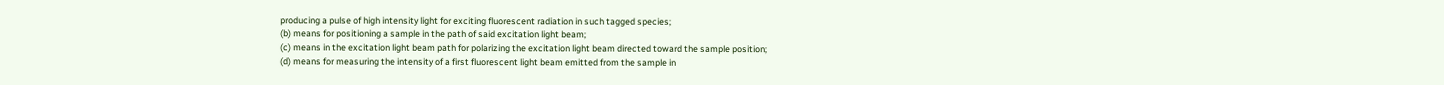producing a pulse of high intensity light for exciting fluorescent radiation in such tagged species;
(b) means for positioning a sample in the path of said excitation light beam;
(c) means in the excitation light beam path for polarizing the excitation light beam directed toward the sample position;
(d) means for measuring the intensity of a first fluorescent light beam emitted from the sample in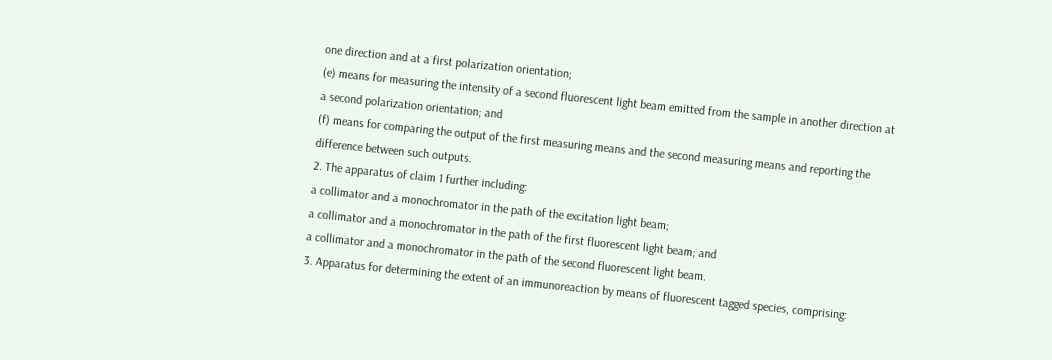one direction and at a first polarization orientation;
(e) means for measuring the intensity of a second fluorescent light beam emitted from the sample in another direction at a second polarization orientation; and
(f) means for comparing the output of the first measuring means and the second measuring means and reporting the difference between such outputs.
2. The apparatus of claim 1 further including:
a collimator and a monochromator in the path of the excitation light beam;
a collimator and a monochromator in the path of the first fluorescent light beam; and
a collimator and a monochromator in the path of the second fluorescent light beam.
3. Apparatus for determining the extent of an immunoreaction by means of fluorescent tagged species, comprising: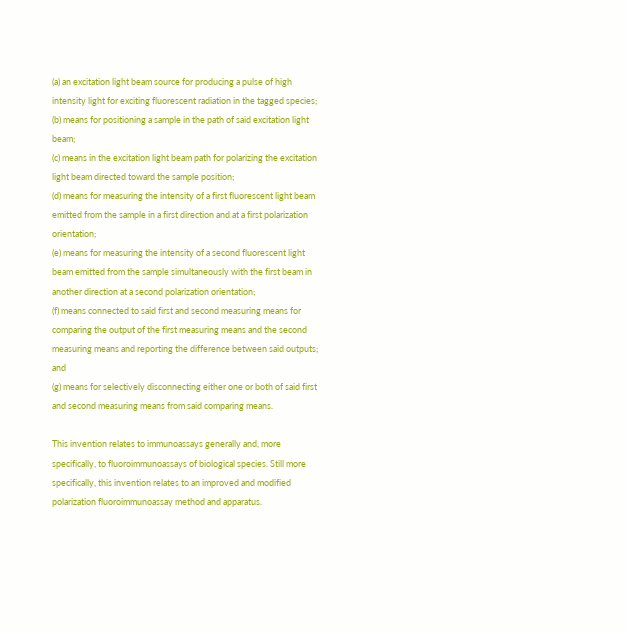(a) an excitation light beam source for producing a pulse of high intensity light for exciting fluorescent radiation in the tagged species;
(b) means for positioning a sample in the path of said excitation light beam;
(c) means in the excitation light beam path for polarizing the excitation light beam directed toward the sample position;
(d) means for measuring the intensity of a first fluorescent light beam emitted from the sample in a first direction and at a first polarization orientation;
(e) means for measuring the intensity of a second fluorescent light beam emitted from the sample simultaneously with the first beam in another direction at a second polarization orientation;
(f) means connected to said first and second measuring means for comparing the output of the first measuring means and the second measuring means and reporting the difference between said outputs; and
(g) means for selectively disconnecting either one or both of said first and second measuring means from said comparing means.

This invention relates to immunoassays generally and, more specifically, to fluoroimmunoassays of biological species. Still more specifically, this invention relates to an improved and modified polarization fluoroimmunoassay method and apparatus.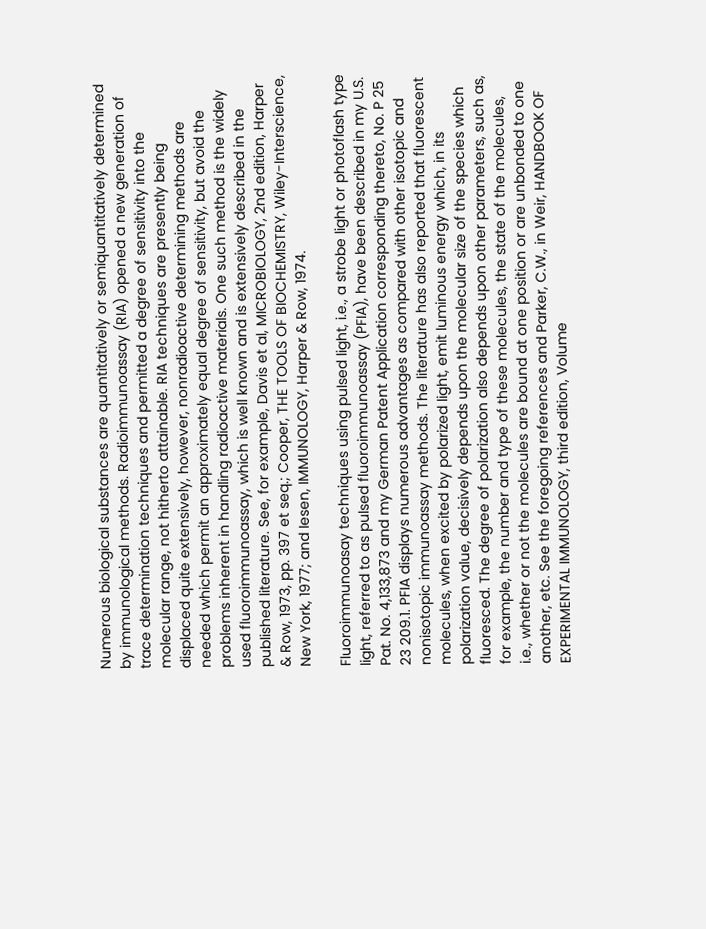Numerous biological substances are quantitatively or semiquantitatively determined by immunological methods. Radioimmunoassay (RIA) opened a new generation of trace determination techniques and permitted a degree of sensitivity into the molecular range, not hitherto attainable. RIA techniques are presently being displaced quite extensively, however, nonradioactive determining methods are needed which permit an approximately equal degree of sensitivity, but avoid the problems inherent in handling radioactive materials. One such method is the widely used fluoroimmunoassay, which is well known and is extensively described in the published literature. See, for example, Davis et al, MICROBIOLOGY, 2nd edition, Harper & Row, 1973, pp. 397 et seq.; Cooper, THE TOOLS OF BIOCHEMISTRY, Wiley-Interscience, New York, 1977; and Iesen, IMMUNOLOGY, Harper & Row, 1974.

Fluoroimmunoasay techniques using pulsed light, i.e., a strobe light or photoflash type light, referred to as pulsed fluoroimmunoassay (PFIA), have been described in my U.S. Pat. No. 4,133,873 and my German Patent Application corresponding thereto, No. P 25 23 209.1. PFIA displays numerous advantages as compared with other isotopic and nonisotopic immunoassay methods. The literature has also reported that fluorescent molecules, when excited by polarized light, emit luminous energy which, in its polarization value, decisively depends upon the molecular size of the species which fluoresced. The degree of polarization also depends upon other parameters, such as, for example, the number and type of these molecules, the state of the molecules, i.e., whether or not the molecules are bound at one position or are unbonded to one another, etc. See the foregoing references and Parker, C.W., in Weir, HANDBOOK OF EXPERIMENTAL IMMUNOLOGY, third edition, Volume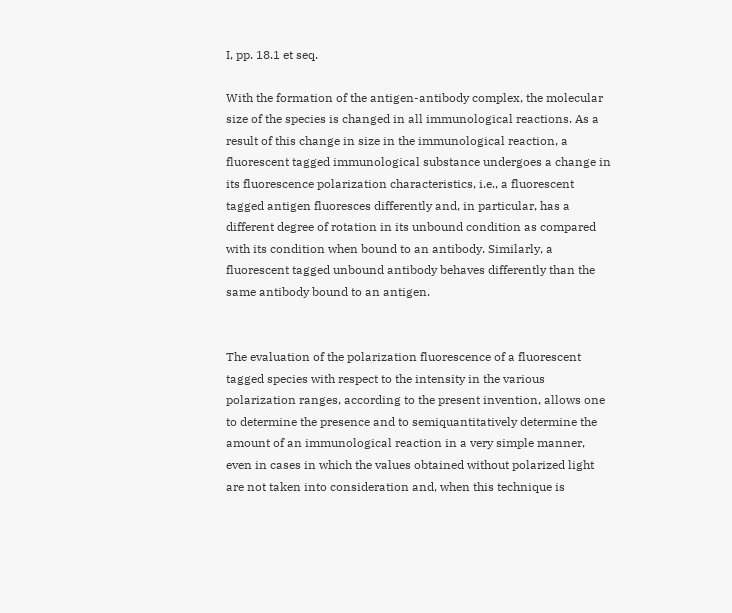I, pp. 18.1 et seq.

With the formation of the antigen-antibody complex, the molecular size of the species is changed in all immunological reactions. As a result of this change in size in the immunological reaction, a fluorescent tagged immunological substance undergoes a change in its fluorescence polarization characteristics, i.e., a fluorescent tagged antigen fluoresces differently and, in particular, has a different degree of rotation in its unbound condition as compared with its condition when bound to an antibody. Similarly, a fluorescent tagged unbound antibody behaves differently than the same antibody bound to an antigen.


The evaluation of the polarization fluorescence of a fluorescent tagged species with respect to the intensity in the various polarization ranges, according to the present invention, allows one to determine the presence and to semiquantitatively determine the amount of an immunological reaction in a very simple manner, even in cases in which the values obtained without polarized light are not taken into consideration and, when this technique is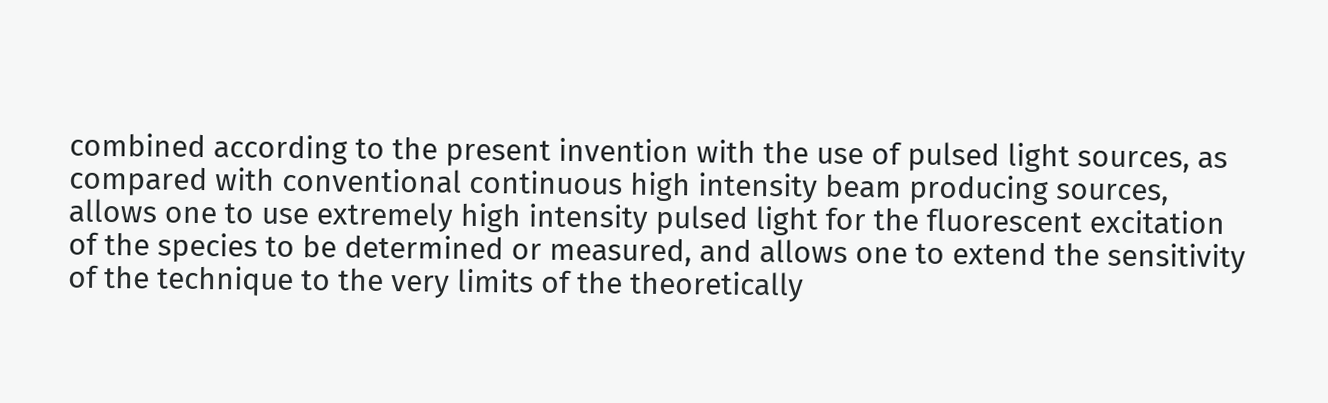combined according to the present invention with the use of pulsed light sources, as compared with conventional continuous high intensity beam producing sources, allows one to use extremely high intensity pulsed light for the fluorescent excitation of the species to be determined or measured, and allows one to extend the sensitivity of the technique to the very limits of the theoretically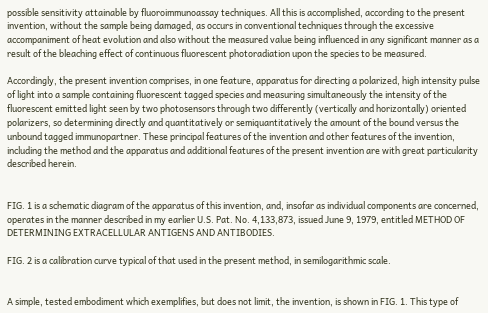possible sensitivity attainable by fluoroimmunoassay techniques. All this is accomplished, according to the present invention, without the sample being damaged, as occurs in conventional techniques through the excessive accompaniment of heat evolution and also without the measured value being influenced in any significant manner as a result of the bleaching effect of continuous fluorescent photoradiation upon the species to be measured.

Accordingly, the present invention comprises, in one feature, apparatus for directing a polarized, high intensity pulse of light into a sample containing fluorescent tagged species and measuring simultaneously the intensity of the fluorescent emitted light seen by two photosensors through two differently (vertically and horizontally) oriented polarizers, so determining directly and quantitatively or semiquantitatively the amount of the bound versus the unbound tagged immunopartner. These principal features of the invention and other features of the invention, including the method and the apparatus and additional features of the present invention are with great particularity described herein.


FIG. 1 is a schematic diagram of the apparatus of this invention, and, insofar as individual components are concerned, operates in the manner described in my earlier U.S. Pat. No. 4,133,873, issued June 9, 1979, entitled METHOD OF DETERMINING EXTRACELLULAR ANTIGENS AND ANTIBODIES.

FIG. 2 is a calibration curve typical of that used in the present method, in semilogarithmic scale.


A simple, tested embodiment which exemplifies, but does not limit, the invention, is shown in FIG. 1. This type of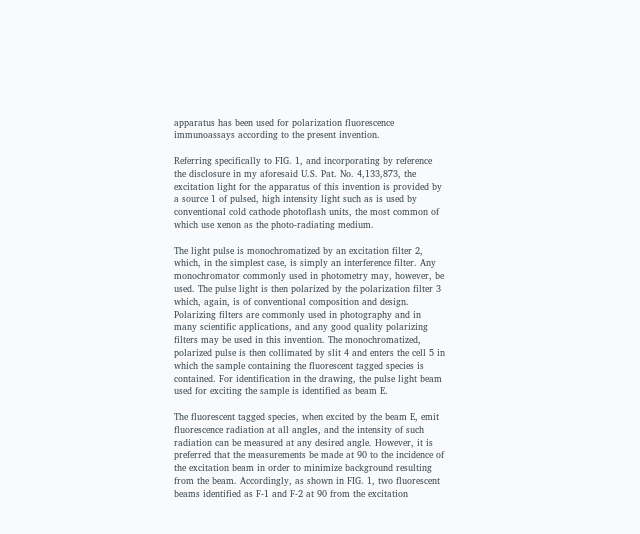apparatus has been used for polarization fluorescence immunoassays according to the present invention.

Referring specifically to FIG. 1, and incorporating by reference the disclosure in my aforesaid U.S. Pat. No. 4,133,873, the excitation light for the apparatus of this invention is provided by a source 1 of pulsed, high intensity light such as is used by conventional cold cathode photoflash units, the most common of which use xenon as the photo-radiating medium.

The light pulse is monochromatized by an excitation filter 2, which, in the simplest case, is simply an interference filter. Any monochromator commonly used in photometry may, however, be used. The pulse light is then polarized by the polarization filter 3 which, again, is of conventional composition and design. Polarizing filters are commonly used in photography and in many scientific applications, and any good quality polarizing filters may be used in this invention. The monochromatized, polarized pulse is then collimated by slit 4 and enters the cell 5 in which the sample containing the fluorescent tagged species is contained. For identification in the drawing, the pulse light beam used for exciting the sample is identified as beam E.

The fluorescent tagged species, when excited by the beam E, emit fluorescence radiation at all angles, and the intensity of such radiation can be measured at any desired angle. However, it is preferred that the measurements be made at 90 to the incidence of the excitation beam in order to minimize background resulting from the beam. Accordingly, as shown in FIG. 1, two fluorescent beams identified as F-1 and F-2 at 90 from the excitation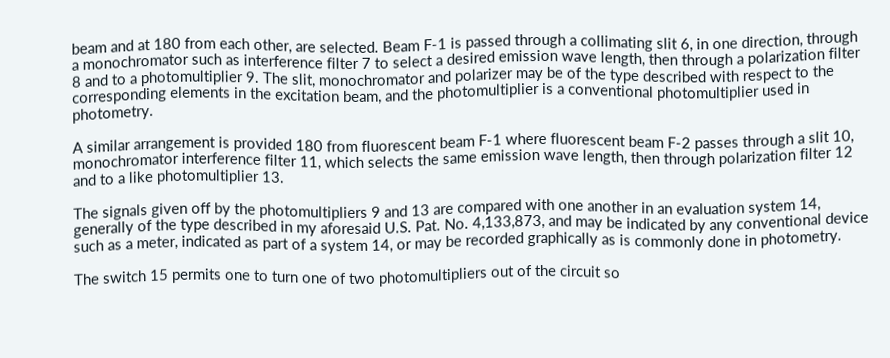beam and at 180 from each other, are selected. Beam F-1 is passed through a collimating slit 6, in one direction, through a monochromator such as interference filter 7 to select a desired emission wave length, then through a polarization filter 8 and to a photomultiplier 9. The slit, monochromator and polarizer may be of the type described with respect to the corresponding elements in the excitation beam, and the photomultiplier is a conventional photomultiplier used in photometry.

A similar arrangement is provided 180 from fluorescent beam F-1 where fluorescent beam F-2 passes through a slit 10, monochromator interference filter 11, which selects the same emission wave length, then through polarization filter 12 and to a like photomultiplier 13.

The signals given off by the photomultipliers 9 and 13 are compared with one another in an evaluation system 14, generally of the type described in my aforesaid U.S. Pat. No. 4,133,873, and may be indicated by any conventional device such as a meter, indicated as part of a system 14, or may be recorded graphically as is commonly done in photometry.

The switch 15 permits one to turn one of two photomultipliers out of the circuit so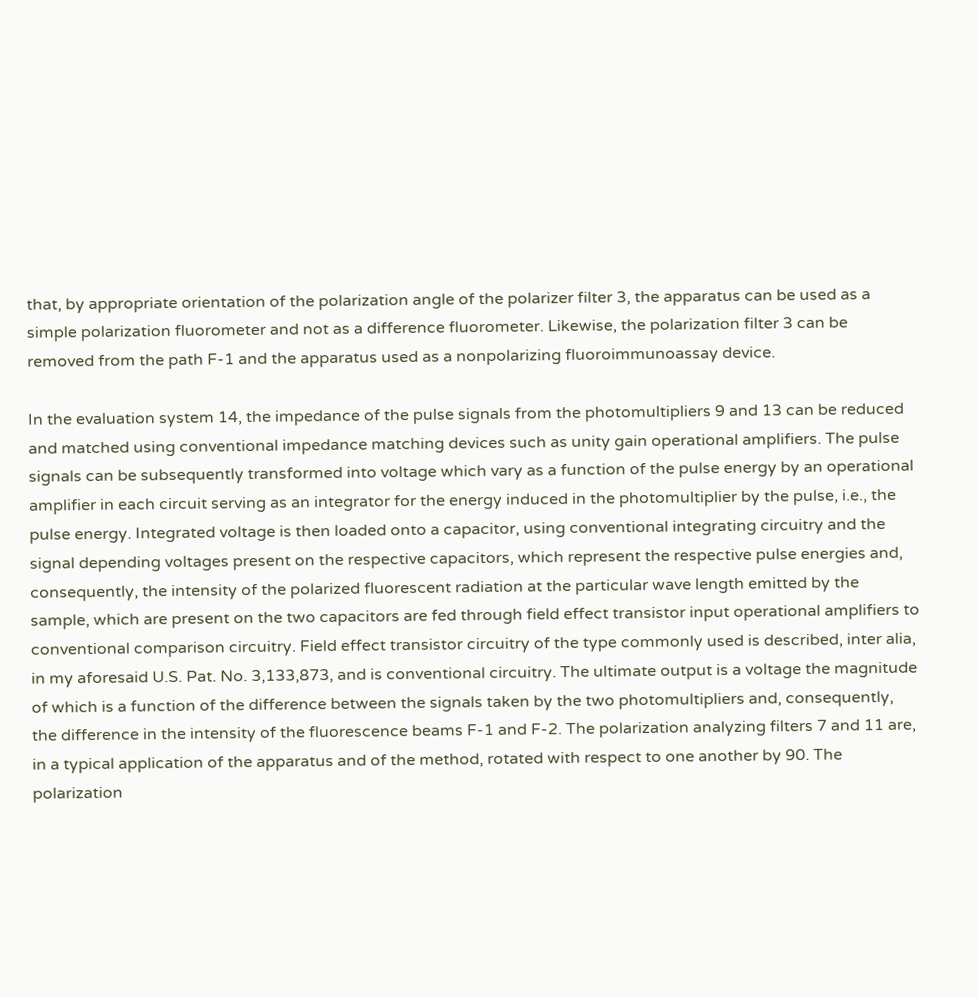that, by appropriate orientation of the polarization angle of the polarizer filter 3, the apparatus can be used as a simple polarization fluorometer and not as a difference fluorometer. Likewise, the polarization filter 3 can be removed from the path F-1 and the apparatus used as a nonpolarizing fluoroimmunoassay device.

In the evaluation system 14, the impedance of the pulse signals from the photomultipliers 9 and 13 can be reduced and matched using conventional impedance matching devices such as unity gain operational amplifiers. The pulse signals can be subsequently transformed into voltage which vary as a function of the pulse energy by an operational amplifier in each circuit serving as an integrator for the energy induced in the photomultiplier by the pulse, i.e., the pulse energy. Integrated voltage is then loaded onto a capacitor, using conventional integrating circuitry and the signal depending voltages present on the respective capacitors, which represent the respective pulse energies and, consequently, the intensity of the polarized fluorescent radiation at the particular wave length emitted by the sample, which are present on the two capacitors are fed through field effect transistor input operational amplifiers to conventional comparison circuitry. Field effect transistor circuitry of the type commonly used is described, inter alia, in my aforesaid U.S. Pat. No. 3,133,873, and is conventional circuitry. The ultimate output is a voltage the magnitude of which is a function of the difference between the signals taken by the two photomultipliers and, consequently, the difference in the intensity of the fluorescence beams F-1 and F-2. The polarization analyzing filters 7 and 11 are, in a typical application of the apparatus and of the method, rotated with respect to one another by 90. The polarization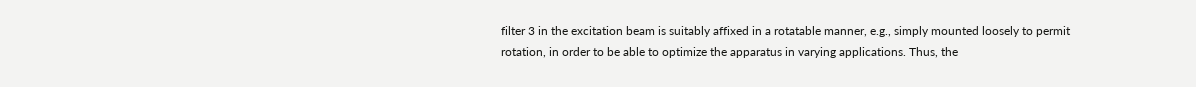filter 3 in the excitation beam is suitably affixed in a rotatable manner, e.g., simply mounted loosely to permit rotation, in order to be able to optimize the apparatus in varying applications. Thus, the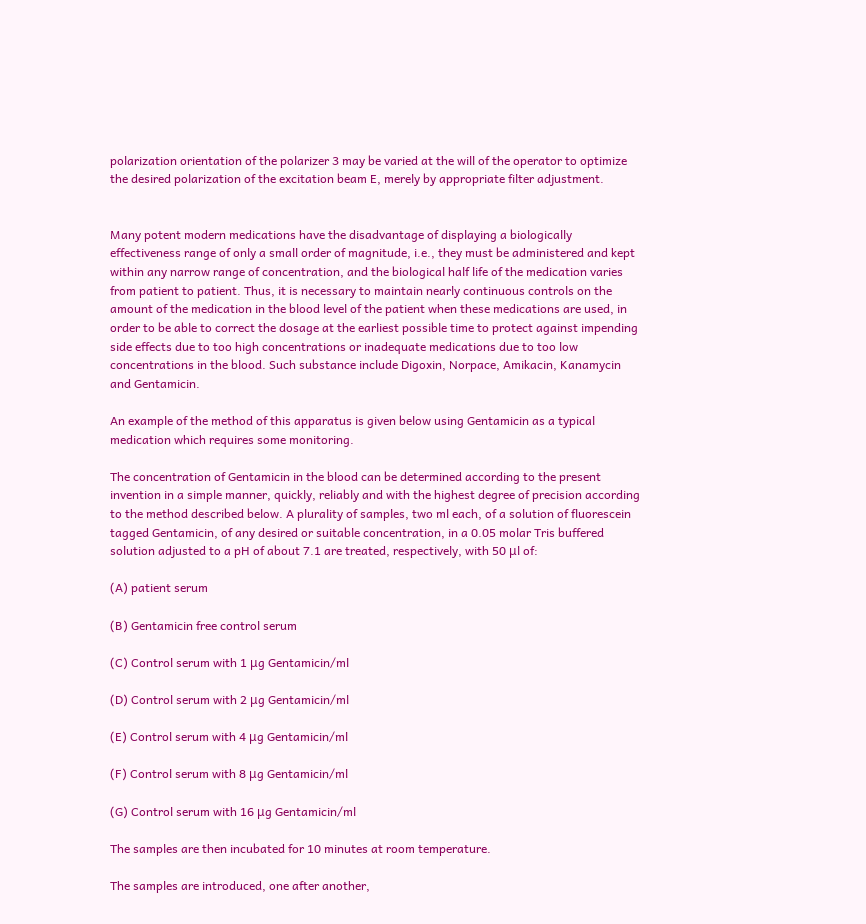polarization orientation of the polarizer 3 may be varied at the will of the operator to optimize the desired polarization of the excitation beam E, merely by appropriate filter adjustment.


Many potent modern medications have the disadvantage of displaying a biologically effectiveness range of only a small order of magnitude, i.e., they must be administered and kept within any narrow range of concentration, and the biological half life of the medication varies from patient to patient. Thus, it is necessary to maintain nearly continuous controls on the amount of the medication in the blood level of the patient when these medications are used, in order to be able to correct the dosage at the earliest possible time to protect against impending side effects due to too high concentrations or inadequate medications due to too low concentrations in the blood. Such substance include Digoxin, Norpace, Amikacin, Kanamycin and Gentamicin.

An example of the method of this apparatus is given below using Gentamicin as a typical medication which requires some monitoring.

The concentration of Gentamicin in the blood can be determined according to the present invention in a simple manner, quickly, reliably and with the highest degree of precision according to the method described below. A plurality of samples, two ml each, of a solution of fluorescein tagged Gentamicin, of any desired or suitable concentration, in a 0.05 molar Tris buffered solution adjusted to a pH of about 7.1 are treated, respectively, with 50 μl of:

(A) patient serum

(B) Gentamicin free control serum

(C) Control serum with 1 μg Gentamicin/ml

(D) Control serum with 2 μg Gentamicin/ml

(E) Control serum with 4 μg Gentamicin/ml

(F) Control serum with 8 μg Gentamicin/ml

(G) Control serum with 16 μg Gentamicin/ml

The samples are then incubated for 10 minutes at room temperature.

The samples are introduced, one after another,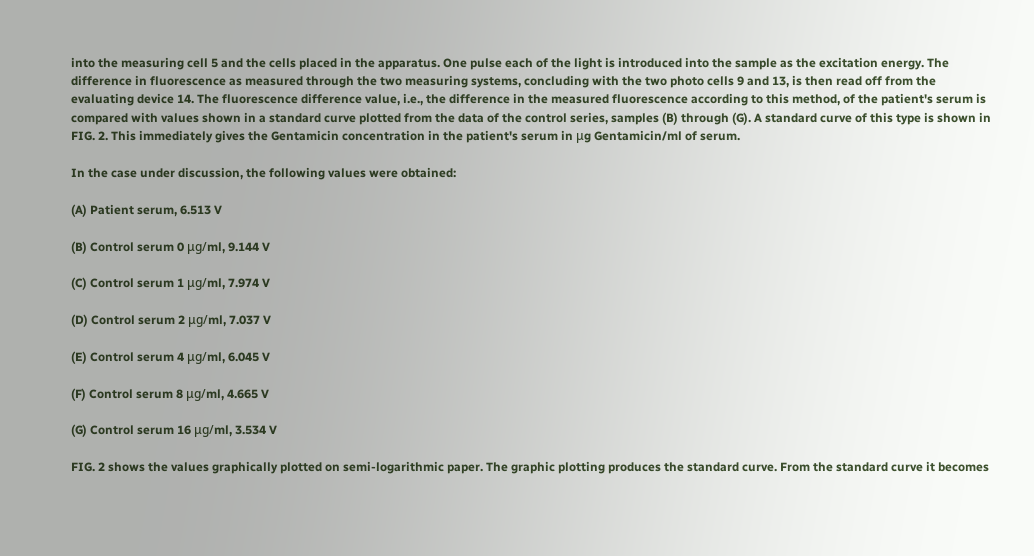into the measuring cell 5 and the cells placed in the apparatus. One pulse each of the light is introduced into the sample as the excitation energy. The difference in fluorescence as measured through the two measuring systems, concluding with the two photo cells 9 and 13, is then read off from the evaluating device 14. The fluorescence difference value, i.e., the difference in the measured fluorescence according to this method, of the patient's serum is compared with values shown in a standard curve plotted from the data of the control series, samples (B) through (G). A standard curve of this type is shown in FIG. 2. This immediately gives the Gentamicin concentration in the patient's serum in μg Gentamicin/ml of serum.

In the case under discussion, the following values were obtained:

(A) Patient serum, 6.513 V

(B) Control serum 0 μg/ml, 9.144 V

(C) Control serum 1 μg/ml, 7.974 V

(D) Control serum 2 μg/ml, 7.037 V

(E) Control serum 4 μg/ml, 6.045 V

(F) Control serum 8 μg/ml, 4.665 V

(G) Control serum 16 μg/ml, 3.534 V

FIG. 2 shows the values graphically plotted on semi-logarithmic paper. The graphic plotting produces the standard curve. From the standard curve it becomes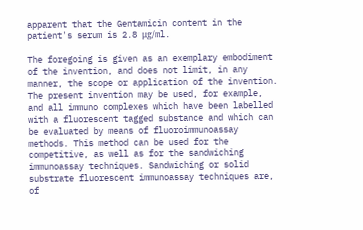apparent that the Gentamicin content in the patient's serum is 2.8 μg/ml.

The foregoing is given as an exemplary embodiment of the invention, and does not limit, in any manner, the scope or application of the invention. The present invention may be used, for example, and all immuno complexes which have been labelled with a fluorescent tagged substance and which can be evaluated by means of fluoroimmunoassay methods. This method can be used for the competitive, as well as for the sandwiching immunoassay techniques. Sandwiching or solid substrate fluorescent immunoassay techniques are, of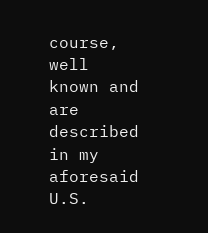course, well known and are described in my aforesaid U.S.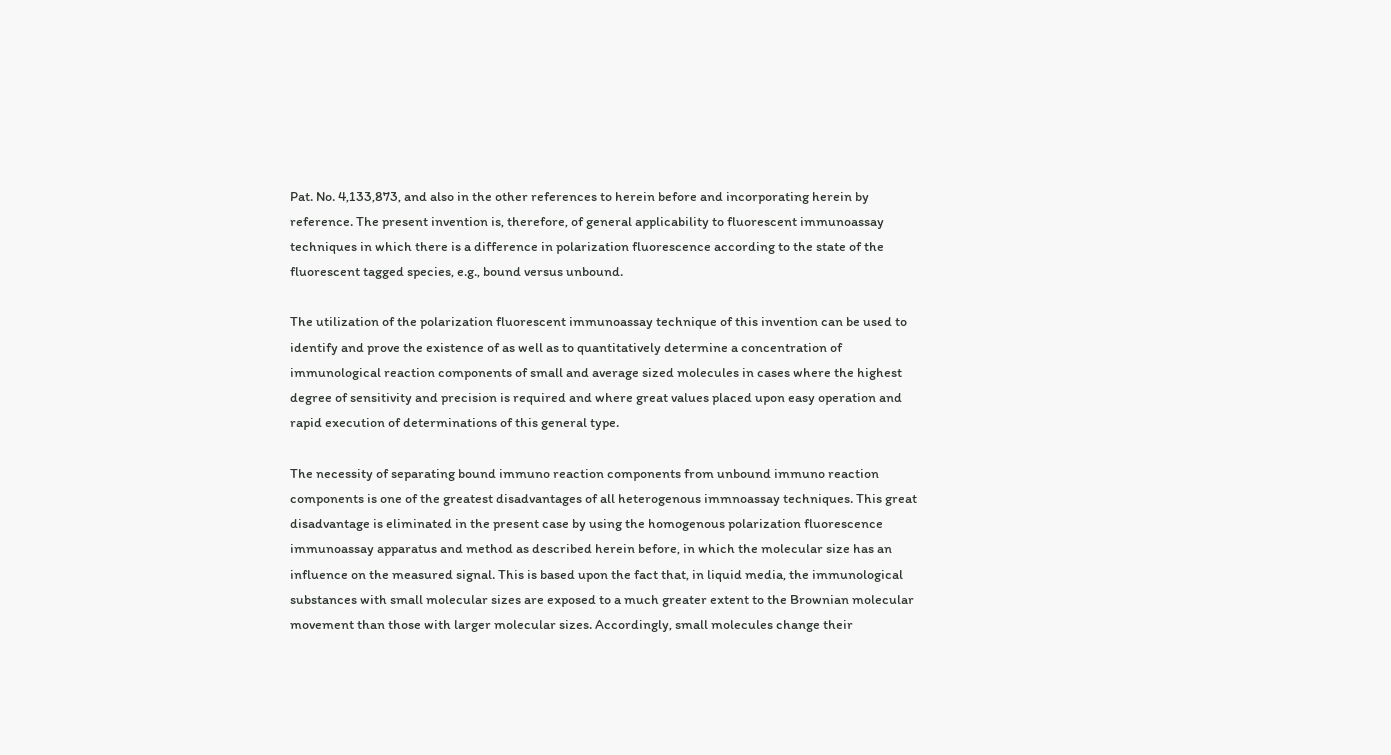Pat. No. 4,133,873, and also in the other references to herein before and incorporating herein by reference. The present invention is, therefore, of general applicability to fluorescent immunoassay techniques in which there is a difference in polarization fluorescence according to the state of the fluorescent tagged species, e.g., bound versus unbound.

The utilization of the polarization fluorescent immunoassay technique of this invention can be used to identify and prove the existence of as well as to quantitatively determine a concentration of immunological reaction components of small and average sized molecules in cases where the highest degree of sensitivity and precision is required and where great values placed upon easy operation and rapid execution of determinations of this general type.

The necessity of separating bound immuno reaction components from unbound immuno reaction components is one of the greatest disadvantages of all heterogenous immnoassay techniques. This great disadvantage is eliminated in the present case by using the homogenous polarization fluorescence immunoassay apparatus and method as described herein before, in which the molecular size has an influence on the measured signal. This is based upon the fact that, in liquid media, the immunological substances with small molecular sizes are exposed to a much greater extent to the Brownian molecular movement than those with larger molecular sizes. Accordingly, small molecules change their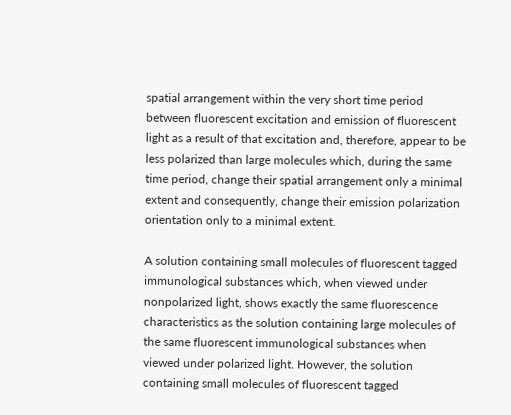spatial arrangement within the very short time period between fluorescent excitation and emission of fluorescent light as a result of that excitation and, therefore, appear to be less polarized than large molecules which, during the same time period, change their spatial arrangement only a minimal extent and consequently, change their emission polarization orientation only to a minimal extent.

A solution containing small molecules of fluorescent tagged immunological substances which, when viewed under nonpolarized light, shows exactly the same fluorescence characteristics as the solution containing large molecules of the same fluorescent immunological substances when viewed under polarized light. However, the solution containing small molecules of fluorescent tagged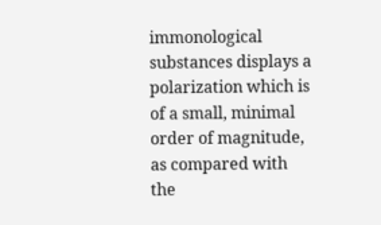immonological substances displays a polarization which is of a small, minimal order of magnitude, as compared with the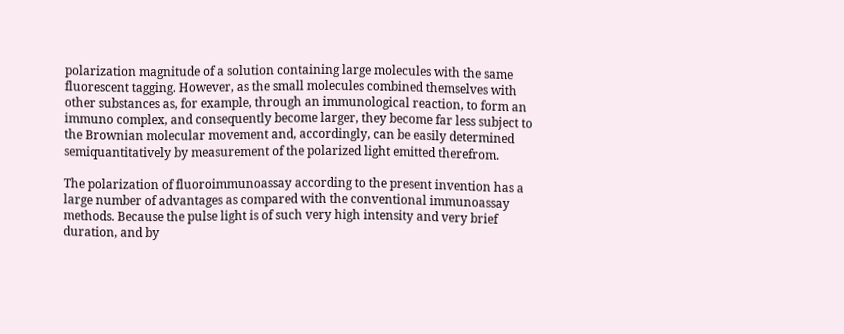polarization magnitude of a solution containing large molecules with the same fluorescent tagging. However, as the small molecules combined themselves with other substances as, for example, through an immunological reaction, to form an immuno complex, and consequently become larger, they become far less subject to the Brownian molecular movement and, accordingly, can be easily determined semiquantitatively by measurement of the polarized light emitted therefrom.

The polarization of fluoroimmunoassay according to the present invention has a large number of advantages as compared with the conventional immunoassay methods. Because the pulse light is of such very high intensity and very brief duration, and by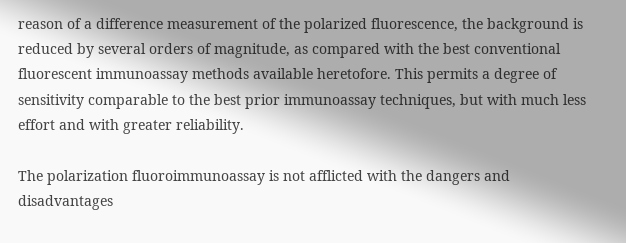reason of a difference measurement of the polarized fluorescence, the background is reduced by several orders of magnitude, as compared with the best conventional fluorescent immunoassay methods available heretofore. This permits a degree of sensitivity comparable to the best prior immunoassay techniques, but with much less effort and with greater reliability.

The polarization fluoroimmunoassay is not afflicted with the dangers and disadvantages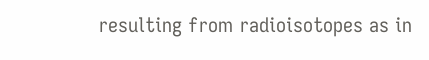resulting from radioisotopes as in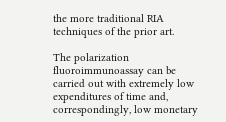the more traditional RIA techniques of the prior art.

The polarization fluoroimmunoassay can be carried out with extremely low expenditures of time and, correspondingly, low monetary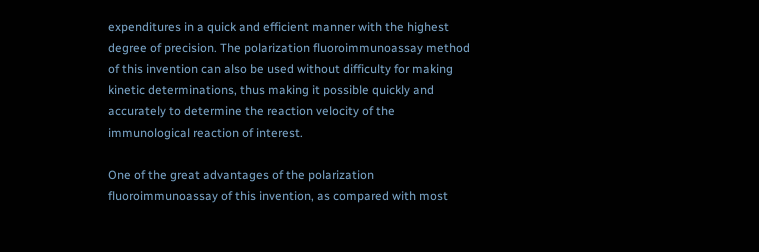expenditures in a quick and efficient manner with the highest degree of precision. The polarization fluoroimmunoassay method of this invention can also be used without difficulty for making kinetic determinations, thus making it possible quickly and accurately to determine the reaction velocity of the immunological reaction of interest.

One of the great advantages of the polarization fluoroimmunoassay of this invention, as compared with most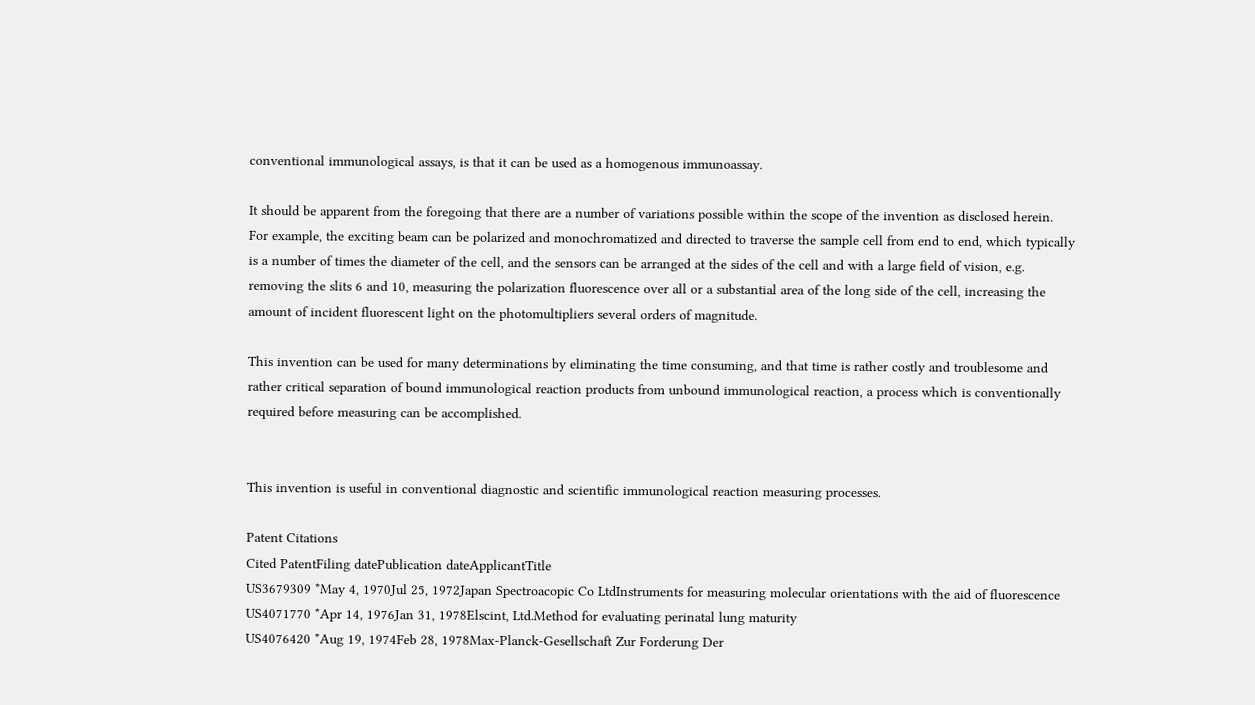conventional immunological assays, is that it can be used as a homogenous immunoassay.

It should be apparent from the foregoing that there are a number of variations possible within the scope of the invention as disclosed herein. For example, the exciting beam can be polarized and monochromatized and directed to traverse the sample cell from end to end, which typically is a number of times the diameter of the cell, and the sensors can be arranged at the sides of the cell and with a large field of vision, e.g. removing the slits 6 and 10, measuring the polarization fluorescence over all or a substantial area of the long side of the cell, increasing the amount of incident fluorescent light on the photomultipliers several orders of magnitude.

This invention can be used for many determinations by eliminating the time consuming, and that time is rather costly and troublesome and rather critical separation of bound immunological reaction products from unbound immunological reaction, a process which is conventionally required before measuring can be accomplished.


This invention is useful in conventional diagnostic and scientific immunological reaction measuring processes.

Patent Citations
Cited PatentFiling datePublication dateApplicantTitle
US3679309 *May 4, 1970Jul 25, 1972Japan Spectroacopic Co LtdInstruments for measuring molecular orientations with the aid of fluorescence
US4071770 *Apr 14, 1976Jan 31, 1978Elscint, Ltd.Method for evaluating perinatal lung maturity
US4076420 *Aug 19, 1974Feb 28, 1978Max-Planck-Gesellschaft Zur Forderung Der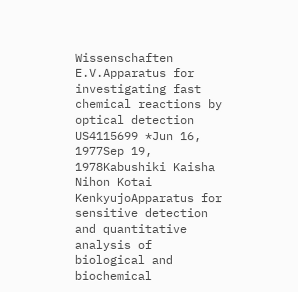Wissenschaften E.V.Apparatus for investigating fast chemical reactions by optical detection
US4115699 *Jun 16, 1977Sep 19, 1978Kabushiki Kaisha Nihon Kotai KenkyujoApparatus for sensitive detection and quantitative analysis of biological and biochemical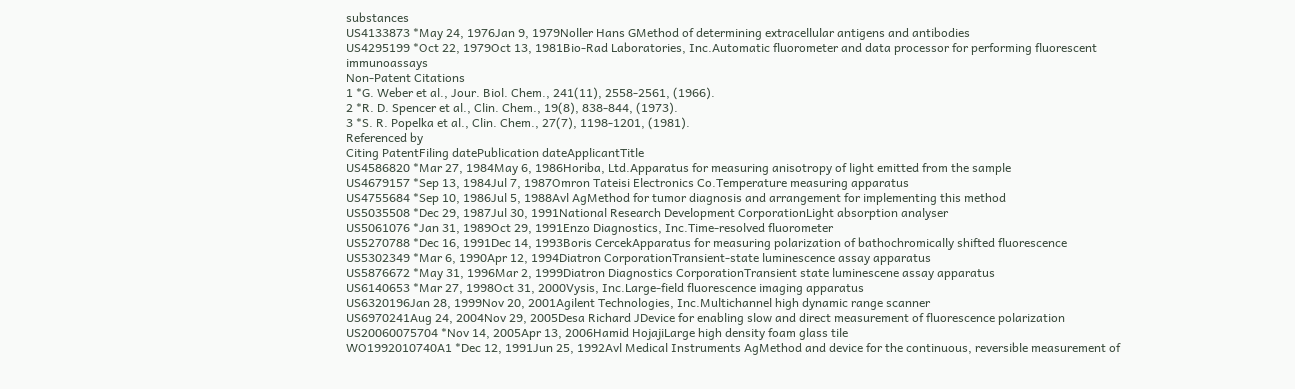substances
US4133873 *May 24, 1976Jan 9, 1979Noller Hans GMethod of determining extracellular antigens and antibodies
US4295199 *Oct 22, 1979Oct 13, 1981Bio-Rad Laboratories, Inc.Automatic fluorometer and data processor for performing fluorescent immunoassays
Non-Patent Citations
1 *G. Weber et al., Jour. Biol. Chem., 241(11), 2558-2561, (1966).
2 *R. D. Spencer et al., Clin. Chem., 19(8), 838-844, (1973).
3 *S. R. Popelka et al., Clin. Chem., 27(7), 1198-1201, (1981).
Referenced by
Citing PatentFiling datePublication dateApplicantTitle
US4586820 *Mar 27, 1984May 6, 1986Horiba, Ltd.Apparatus for measuring anisotropy of light emitted from the sample
US4679157 *Sep 13, 1984Jul 7, 1987Omron Tateisi Electronics Co.Temperature measuring apparatus
US4755684 *Sep 10, 1986Jul 5, 1988Avl AgMethod for tumor diagnosis and arrangement for implementing this method
US5035508 *Dec 29, 1987Jul 30, 1991National Research Development CorporationLight absorption analyser
US5061076 *Jan 31, 1989Oct 29, 1991Enzo Diagnostics, Inc.Time-resolved fluorometer
US5270788 *Dec 16, 1991Dec 14, 1993Boris CercekApparatus for measuring polarization of bathochromically shifted fluorescence
US5302349 *Mar 6, 1990Apr 12, 1994Diatron CorporationTransient-state luminescence assay apparatus
US5876672 *May 31, 1996Mar 2, 1999Diatron Diagnostics CorporationTransient state luminescene assay apparatus
US6140653 *Mar 27, 1998Oct 31, 2000Vysis, Inc.Large-field fluorescence imaging apparatus
US6320196Jan 28, 1999Nov 20, 2001Agilent Technologies, Inc.Multichannel high dynamic range scanner
US6970241Aug 24, 2004Nov 29, 2005Desa Richard JDevice for enabling slow and direct measurement of fluorescence polarization
US20060075704 *Nov 14, 2005Apr 13, 2006Hamid HojajiLarge high density foam glass tile
WO1992010740A1 *Dec 12, 1991Jun 25, 1992Avl Medical Instruments AgMethod and device for the continuous, reversible measurement of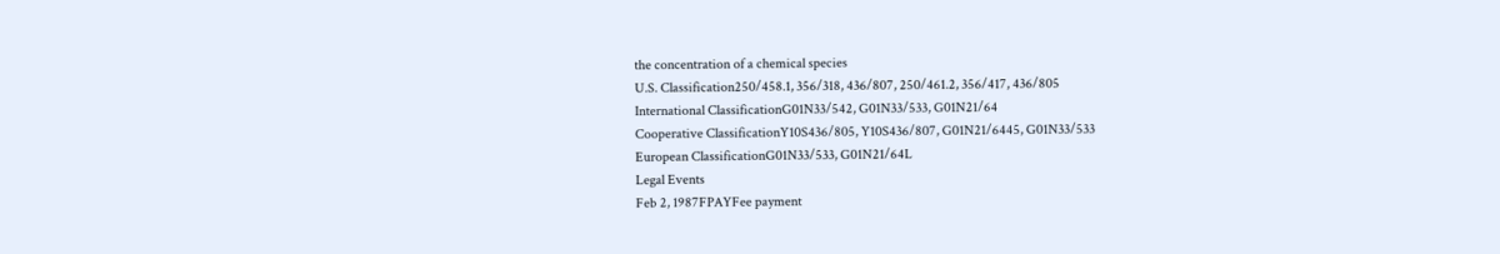the concentration of a chemical species
U.S. Classification250/458.1, 356/318, 436/807, 250/461.2, 356/417, 436/805
International ClassificationG01N33/542, G01N33/533, G01N21/64
Cooperative ClassificationY10S436/805, Y10S436/807, G01N21/6445, G01N33/533
European ClassificationG01N33/533, G01N21/64L
Legal Events
Feb 2, 1987FPAYFee payment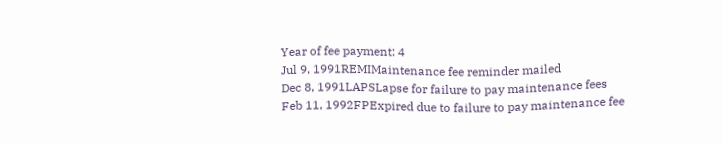Year of fee payment: 4
Jul 9, 1991REMIMaintenance fee reminder mailed
Dec 8, 1991LAPSLapse for failure to pay maintenance fees
Feb 11, 1992FPExpired due to failure to pay maintenance fee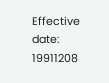Effective date: 19911208